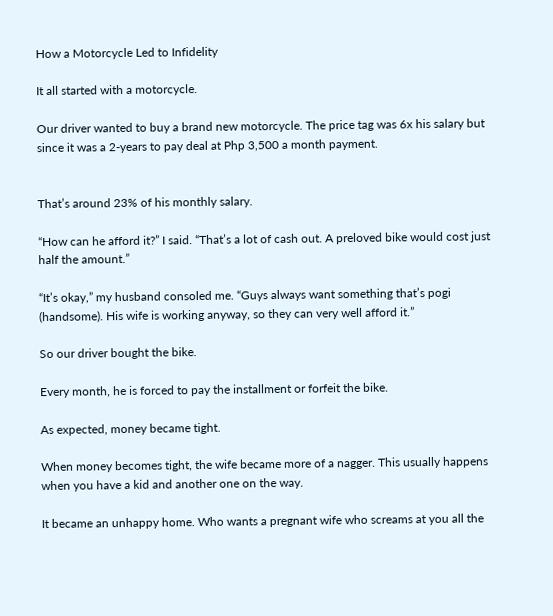How a Motorcycle Led to Infidelity

It all started with a motorcycle.

Our driver wanted to buy a brand new motorcycle. The price tag was 6x his salary but since it was a 2-years to pay deal at Php 3,500 a month payment.


That’s around 23% of his monthly salary.

“How can he afford it?” I said. “That’s a lot of cash out. A preloved bike would cost just half the amount.”

“It’s okay,” my husband consoled me. “Guys always want something that’s pogi (handsome). His wife is working anyway, so they can very well afford it.”

So our driver bought the bike.

Every month, he is forced to pay the installment or forfeit the bike.

As expected, money became tight.

When money becomes tight, the wife became more of a nagger. This usually happens when you have a kid and another one on the way.

It became an unhappy home. Who wants a pregnant wife who screams at you all the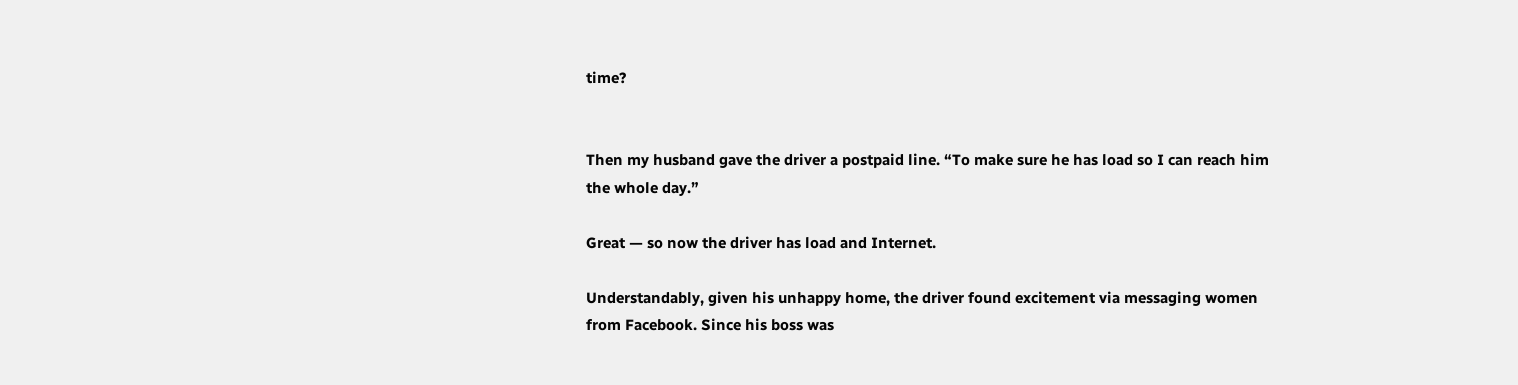time?


Then my husband gave the driver a postpaid line. “To make sure he has load so I can reach him the whole day.”

Great — so now the driver has load and Internet.

Understandably, given his unhappy home, the driver found excitement via messaging women from Facebook. Since his boss was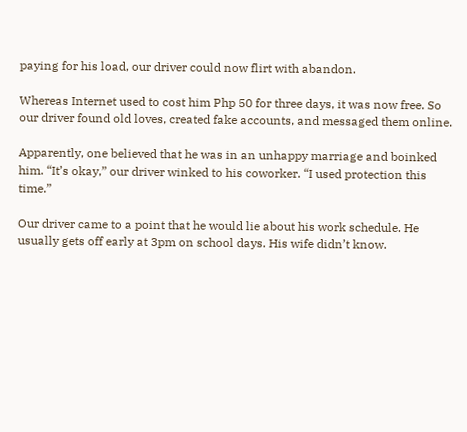paying for his load, our driver could now flirt with abandon.

Whereas Internet used to cost him Php 50 for three days, it was now free. So our driver found old loves, created fake accounts, and messaged them online.

Apparently, one believed that he was in an unhappy marriage and boinked him. “It’s okay,” our driver winked to his coworker. “I used protection this time.”

Our driver came to a point that he would lie about his work schedule. He usually gets off early at 3pm on school days. His wife didn’t know.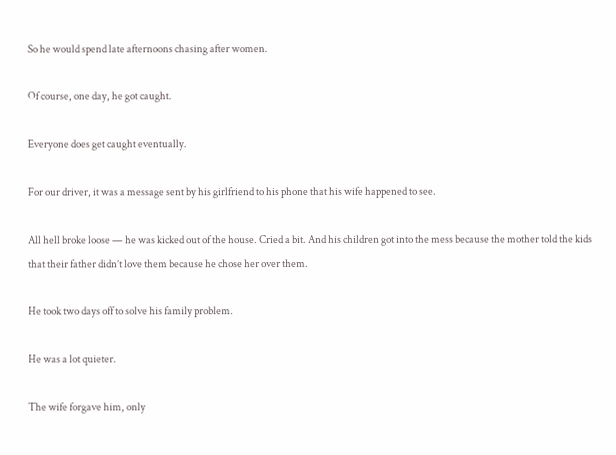So he would spend late afternoons chasing after women.

Of course, one day, he got caught.

Everyone does get caught eventually.

For our driver, it was a message sent by his girlfriend to his phone that his wife happened to see.

All hell broke loose — he was kicked out of the house. Cried a bit. And his children got into the mess because the mother told the kids that their father didn’t love them because he chose her over them.

He took two days off to solve his family problem.

He was a lot quieter.

The wife forgave him, only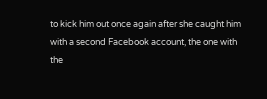to kick him out once again after she caught him with a second Facebook account, the one with the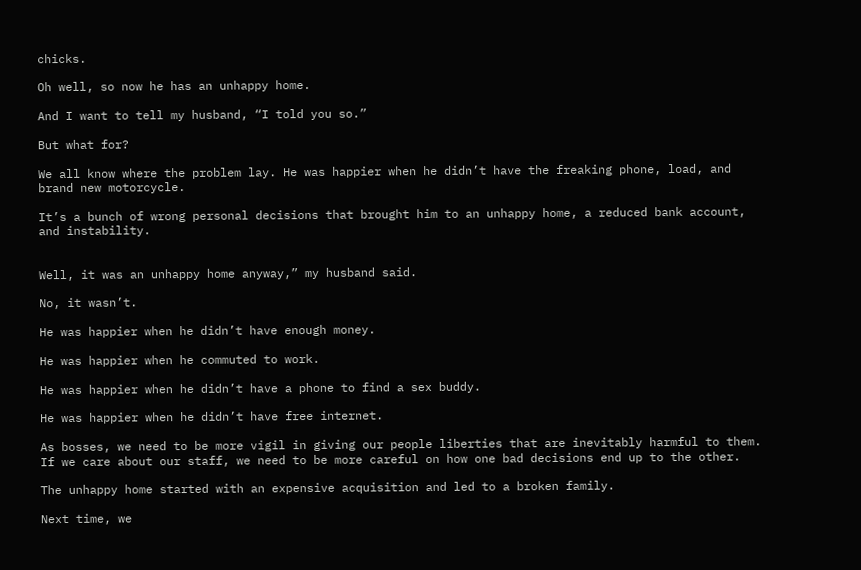chicks.

Oh well, so now he has an unhappy home.

And I want to tell my husband, “I told you so.”

But what for?

We all know where the problem lay. He was happier when he didn’t have the freaking phone, load, and brand new motorcycle.

It’s a bunch of wrong personal decisions that brought him to an unhappy home, a reduced bank account, and instability.


Well, it was an unhappy home anyway,” my husband said.

No, it wasn’t.

He was happier when he didn’t have enough money.

He was happier when he commuted to work.

He was happier when he didn’t have a phone to find a sex buddy.

He was happier when he didn’t have free internet.

As bosses, we need to be more vigil in giving our people liberties that are inevitably harmful to them. If we care about our staff, we need to be more careful on how one bad decisions end up to the other.

The unhappy home started with an expensive acquisition and led to a broken family.

Next time, we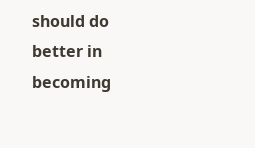should do better in becoming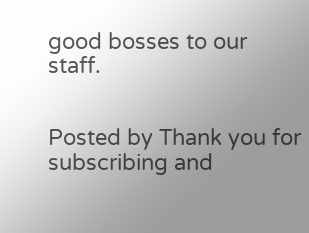good bosses to our staff.


Posted by Thank you for subscribing and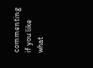commenting if you like what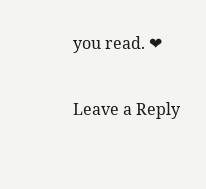you read. ❤

Leave a Reply